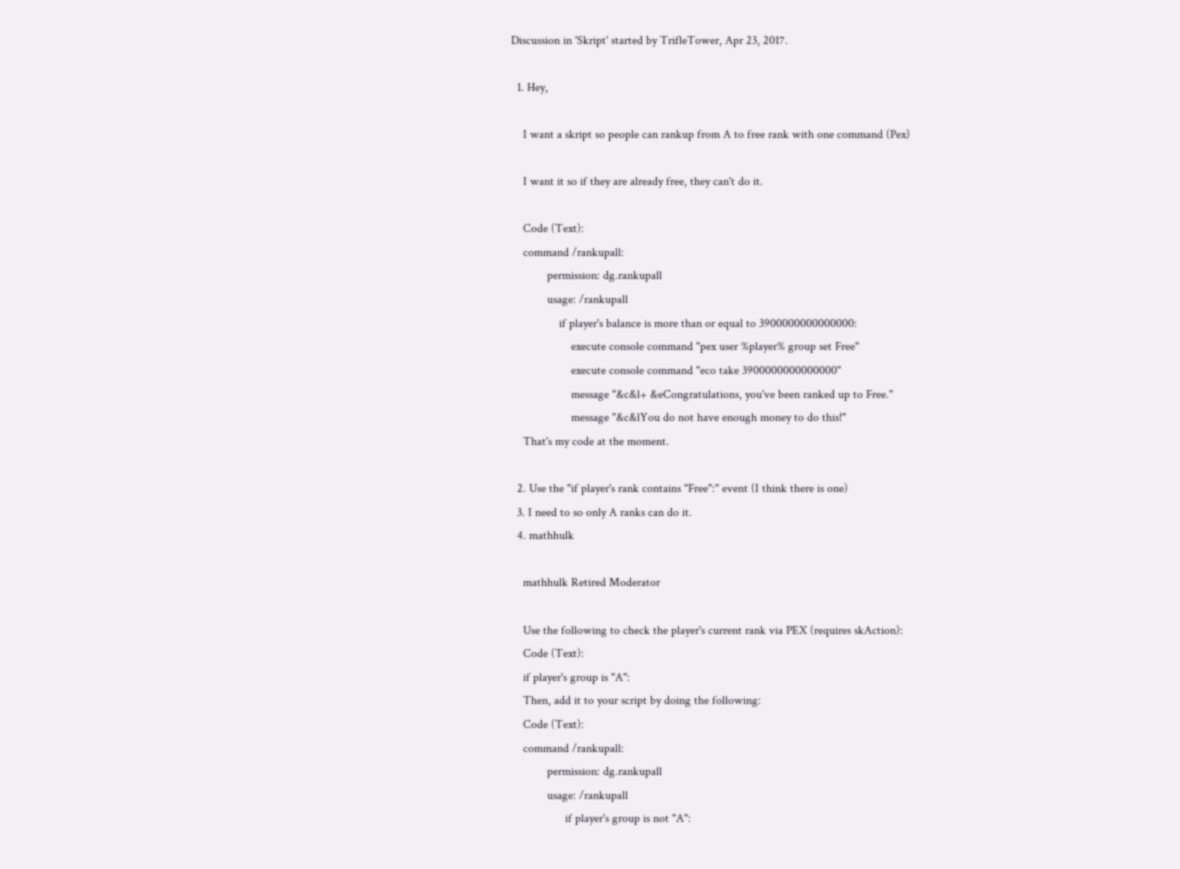Discussion in 'Skript' started by TrifleTower, Apr 23, 2017.

  1. Hey,

    I want a skript so people can rankup from A to free rank with one command (Pex)

    I want it so if they are already free, they can't do it.

    Code (Text):
    command /rankupall:
            permission: dg.rankupall
            usage: /rankupall
                if player's balance is more than or equal to 3900000000000000:
                    execute console command "pex user %player% group set Free"
                    execute console command "eco take 3900000000000000"
                    message "&c&l+ &eCongratulations, you've been ranked up to Free."
                    message "&c&lYou do not have enough money to do this!"
    That's my code at the moment.

  2. Use the "if player's rank contains "Free":" event (I think there is one)
  3. I need to so only A ranks can do it.
  4. mathhulk

    mathhulk Retired Moderator

    Use the following to check the player's current rank via PEX (requires skAction):
    Code (Text):
    if player's group is "A":
    Then, add it to your script by doing the following:
    Code (Text):
    command /rankupall:
            permission: dg.rankupall
            usage: /rankupall
                  if player's group is not "A":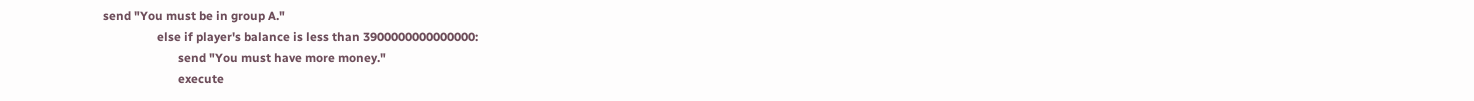send "You must be in group A."
                  else if player's balance is less than 3900000000000000:
                         send "You must have more money."
                         execute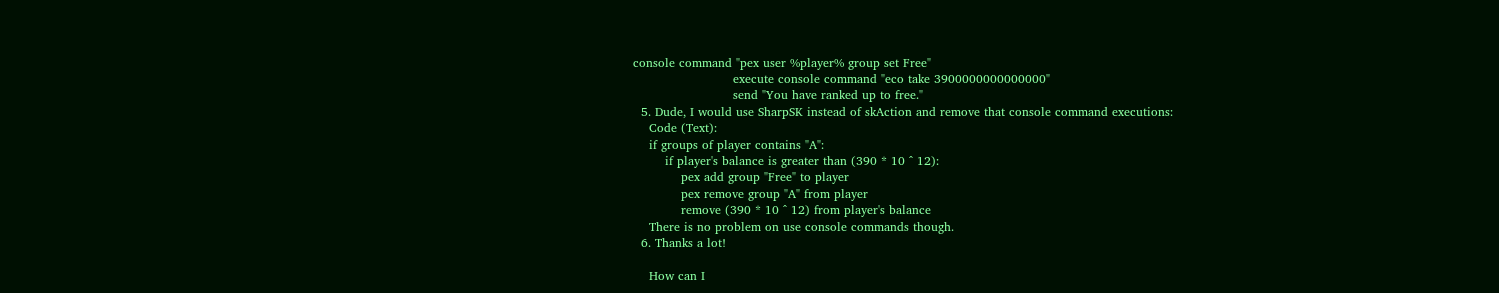console command "pex user %player% group set Free"
                         execute console command "eco take 3900000000000000"
                         send "You have ranked up to free."
  5. Dude, I would use SharpSK instead of skAction and remove that console command executions:
    Code (Text):
    if groups of player contains "A":
        if player's balance is greater than (390 * 10 ^ 12):
            pex add group "Free" to player
            pex remove group "A" from player
            remove (390 * 10 ^ 12) from player's balance
    There is no problem on use console commands though.
  6. Thanks a lot!

    How can I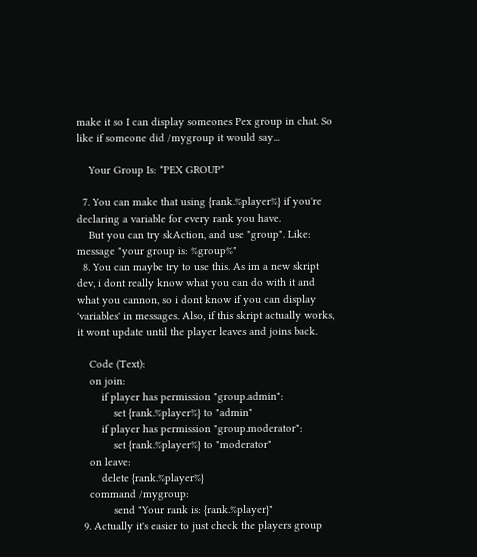make it so I can display someones Pex group in chat. So like if someone did /mygroup it would say...

    Your Group Is: *PEX GROUP*

  7. You can make that using {rank.%player%} if you're declaring a variable for every rank you have.
    But you can try skAction, and use "group". Like: message "your group is: %group%"
  8. You can maybe try to use this. As im a new skript dev, i dont really know what you can do with it and what you cannon, so i dont know if you can display 'variables' in messages. Also, if this skript actually works, it wont update until the player leaves and joins back.

    Code (Text):
    on join:
        if player has permission "group.admin":
            set {rank.%player%} to "admin"
        if player has permission "group.moderator":
            set {rank.%player%} to "moderator"
    on leave:
        delete {rank.%player%}
    command /mygroup:
            send "Your rank is: {rank.%player}"
  9. Actually it's easier to just check the players group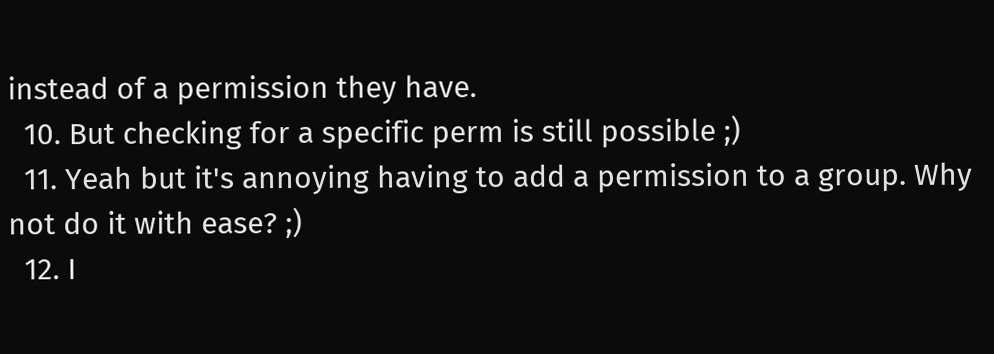instead of a permission they have.
  10. But checking for a specific perm is still possible ;)
  11. Yeah but it's annoying having to add a permission to a group. Why not do it with ease? ;)
  12. I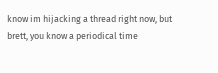know im hijacking a thread right now, but brett, you know a periodical time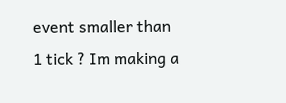event smaller than 1 tick ? Im making a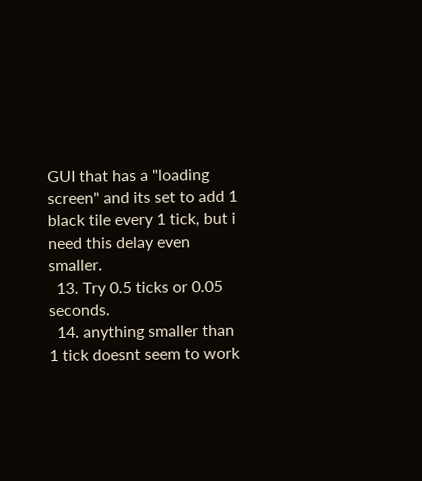GUI that has a "loading screen" and its set to add 1 black tile every 1 tick, but i need this delay even smaller.
  13. Try 0.5 ticks or 0.05 seconds.
  14. anything smaller than 1 tick doesnt seem to work